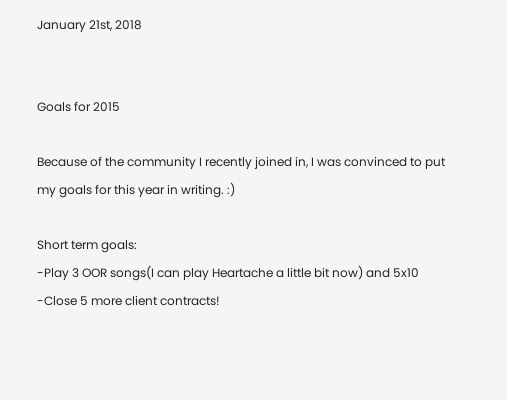January 21st, 2018


Goals for 2015

Because of the community I recently joined in, I was convinced to put my goals for this year in writing. :)

Short term goals:
-Play 3 OOR songs(I can play Heartache a little bit now) and 5x10
-Close 5 more client contracts!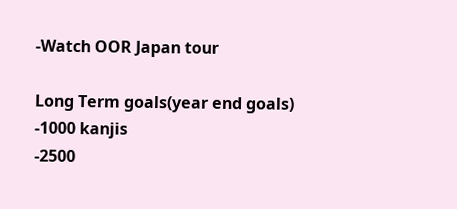-Watch OOR Japan tour

Long Term goals(year end goals)
-1000 kanjis
-2500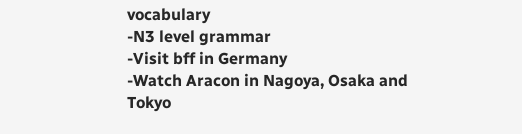vocabulary
-N3 level grammar
-Visit bff in Germany
-Watch Aracon in Nagoya, Osaka and Tokyo